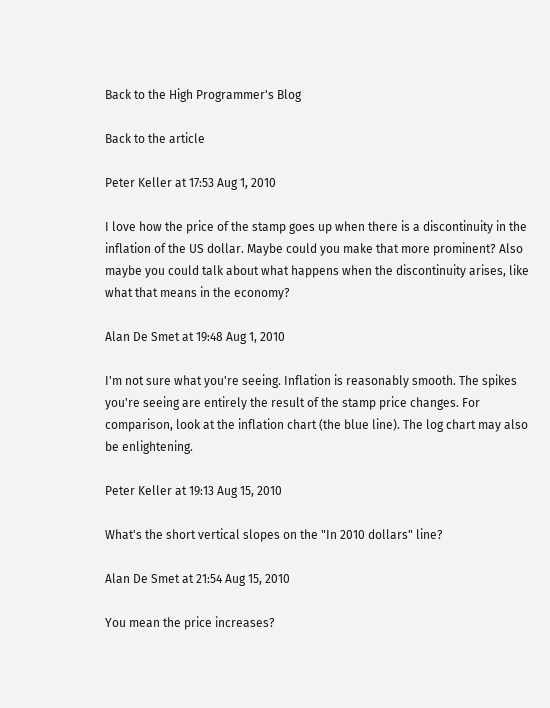Back to the High Programmer's Blog

Back to the article

Peter Keller at 17:53 Aug 1, 2010

I love how the price of the stamp goes up when there is a discontinuity in the inflation of the US dollar. Maybe could you make that more prominent? Also maybe you could talk about what happens when the discontinuity arises, like what that means in the economy?

Alan De Smet at 19:48 Aug 1, 2010

I'm not sure what you're seeing. Inflation is reasonably smooth. The spikes you're seeing are entirely the result of the stamp price changes. For comparison, look at the inflation chart (the blue line). The log chart may also be enlightening.

Peter Keller at 19:13 Aug 15, 2010

What's the short vertical slopes on the "In 2010 dollars" line?

Alan De Smet at 21:54 Aug 15, 2010

You mean the price increases?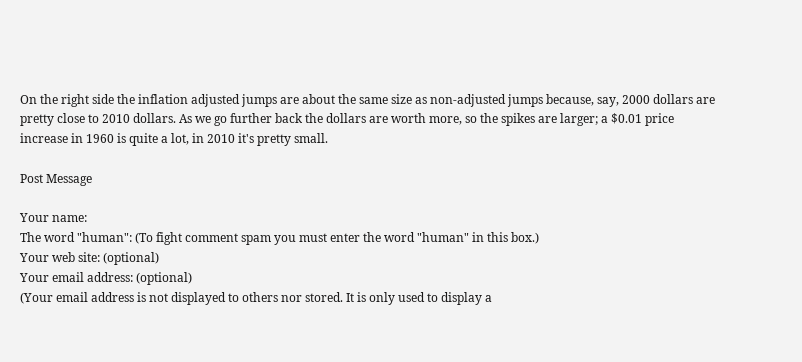On the right side the inflation adjusted jumps are about the same size as non-adjusted jumps because, say, 2000 dollars are pretty close to 2010 dollars. As we go further back the dollars are worth more, so the spikes are larger; a $0.01 price increase in 1960 is quite a lot, in 2010 it's pretty small.

Post Message

Your name:
The word "human": (To fight comment spam you must enter the word "human" in this box.)
Your web site: (optional)
Your email address: (optional)
(Your email address is not displayed to others nor stored. It is only used to display a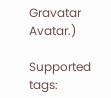Gravatar Avatar.)

Supported tags: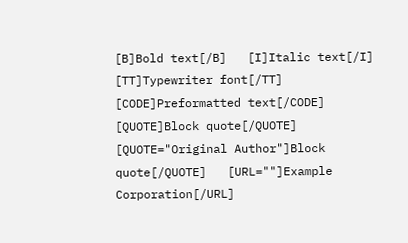[B]Bold text[/B]   [I]Italic text[/I]   [TT]Typewriter font[/TT]   [CODE]Preformatted text[/CODE]   [QUOTE]Block quote[/QUOTE]   [QUOTE="Original Author"]Block quote[/QUOTE]   [URL=""]Example Corporation[/URL]